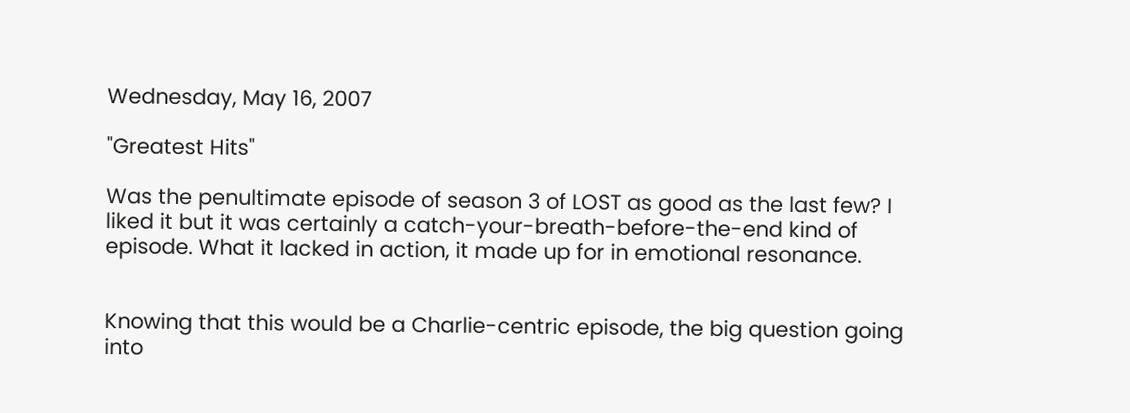Wednesday, May 16, 2007

"Greatest Hits"

Was the penultimate episode of season 3 of LOST as good as the last few? I liked it but it was certainly a catch-your-breath-before-the-end kind of episode. What it lacked in action, it made up for in emotional resonance.


Knowing that this would be a Charlie-centric episode, the big question going into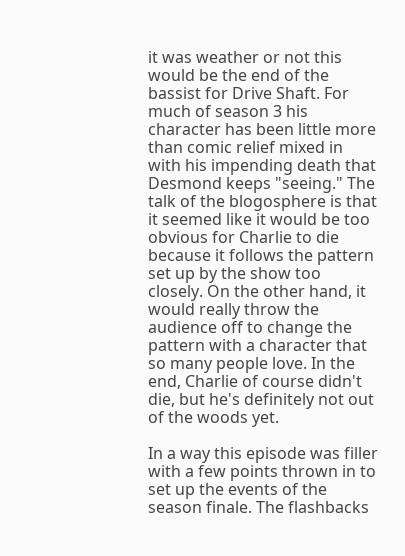it was weather or not this would be the end of the bassist for Drive Shaft. For much of season 3 his character has been little more than comic relief mixed in with his impending death that Desmond keeps "seeing." The talk of the blogosphere is that it seemed like it would be too obvious for Charlie to die because it follows the pattern set up by the show too closely. On the other hand, it would really throw the audience off to change the pattern with a character that so many people love. In the end, Charlie of course didn't die, but he's definitely not out of the woods yet.

In a way this episode was filler with a few points thrown in to set up the events of the season finale. The flashbacks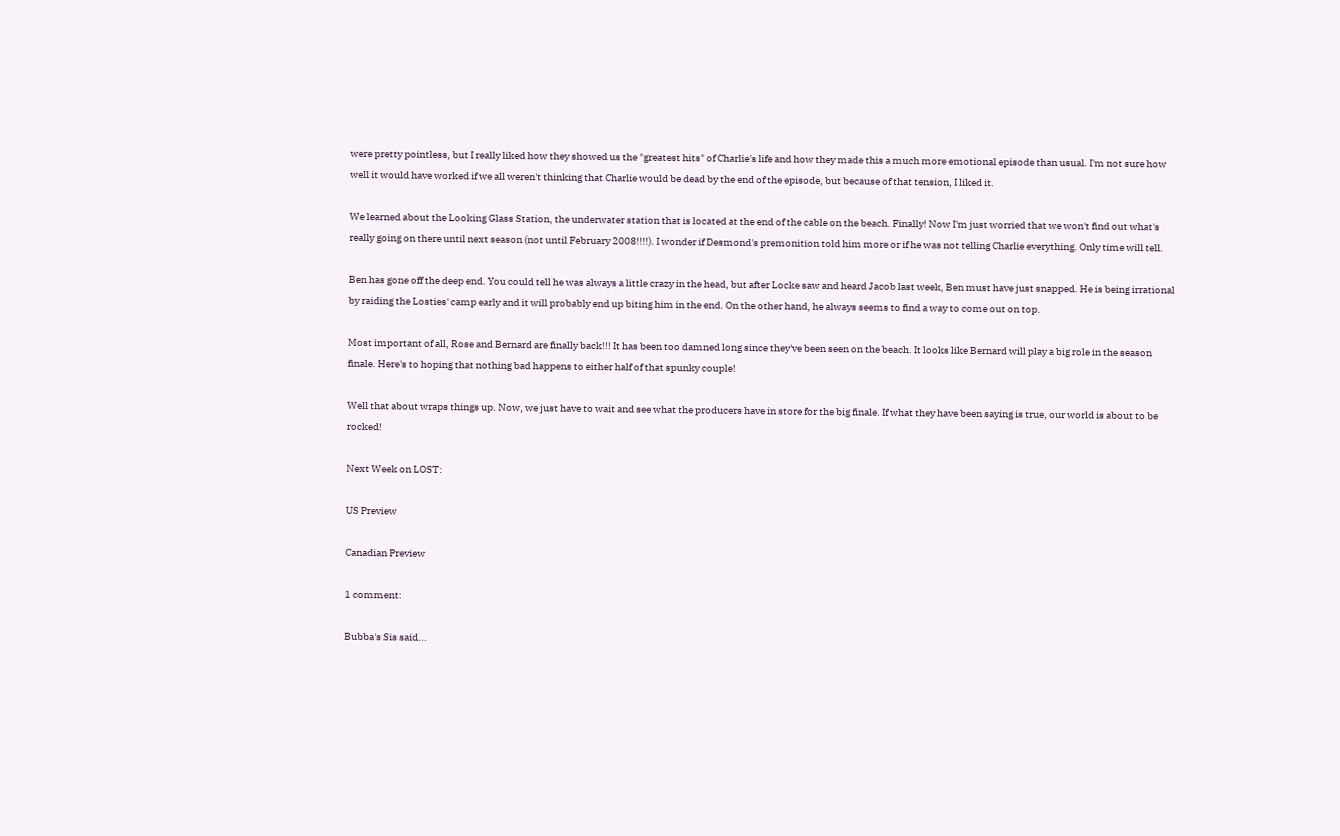were pretty pointless, but I really liked how they showed us the "greatest hits" of Charlie's life and how they made this a much more emotional episode than usual. I'm not sure how well it would have worked if we all weren't thinking that Charlie would be dead by the end of the episode, but because of that tension, I liked it.

We learned about the Looking Glass Station, the underwater station that is located at the end of the cable on the beach. Finally! Now I'm just worried that we won't find out what's really going on there until next season (not until February 2008!!!!). I wonder if Desmond's premonition told him more or if he was not telling Charlie everything. Only time will tell.

Ben has gone off the deep end. You could tell he was always a little crazy in the head, but after Locke saw and heard Jacob last week, Ben must have just snapped. He is being irrational by raiding the Losties' camp early and it will probably end up biting him in the end. On the other hand, he always seems to find a way to come out on top.

Most important of all, Rose and Bernard are finally back!!! It has been too damned long since they've been seen on the beach. It looks like Bernard will play a big role in the season finale. Here's to hoping that nothing bad happens to either half of that spunky couple!

Well that about wraps things up. Now, we just have to wait and see what the producers have in store for the big finale. If what they have been saying is true, our world is about to be rocked!

Next Week on LOST:

US Preview

Canadian Preview

1 comment:

Bubba's Sis said...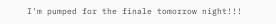I'm pumped for the finale tomorrow night!!!